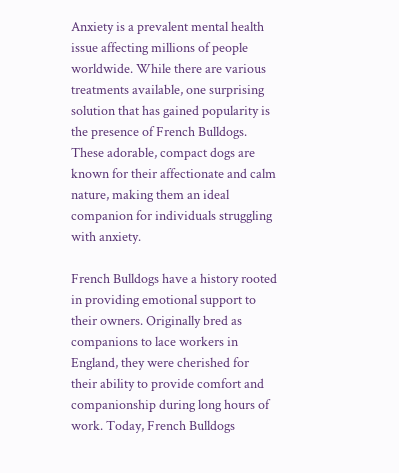Anxiety is a prevalent mental health issue affecting millions of people worldwide. While there are various treatments available, one surprising solution that has gained popularity is the presence of French Bulldogs. These adorable, compact dogs are known for their affectionate and calm nature, making them an ideal companion for individuals struggling with anxiety.

French Bulldogs have a history rooted in providing emotional support to their owners. Originally bred as companions to lace workers in England, they were cherished for their ability to provide comfort and companionship during long hours of work. Today, French Bulldogs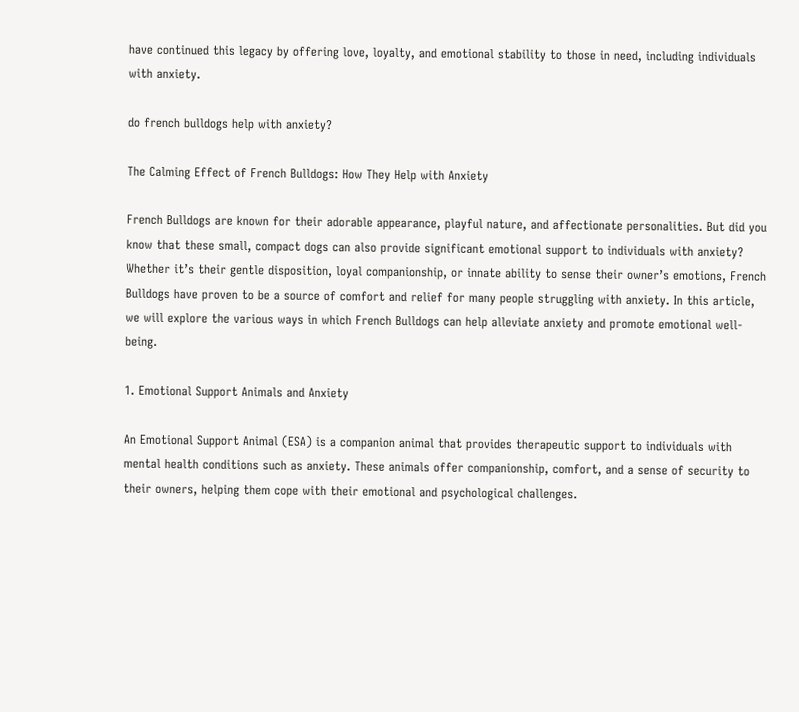have continued this legacy by offering love, loyalty, and emotional stability to those in need, including individuals with anxiety.

do french bulldogs help with anxiety?

The Calming Effect of French Bulldogs: How They Help with Anxiety

French Bulldogs are known for their adorable appearance, playful nature, and affectionate personalities. But did you know that these small, compact dogs can also provide significant emotional support to individuals with anxiety? Whether it’s their gentle disposition, loyal companionship, or innate ability to sense their owner’s emotions, French Bulldogs have proven to be a source of comfort and relief for many people struggling with anxiety. In this article, we will explore the various ways in which French Bulldogs can help alleviate anxiety and promote emotional well-being.

1. Emotional Support Animals and Anxiety

An Emotional Support Animal (ESA) is a companion animal that provides therapeutic support to individuals with mental health conditions such as anxiety. These animals offer companionship, comfort, and a sense of security to their owners, helping them cope with their emotional and psychological challenges.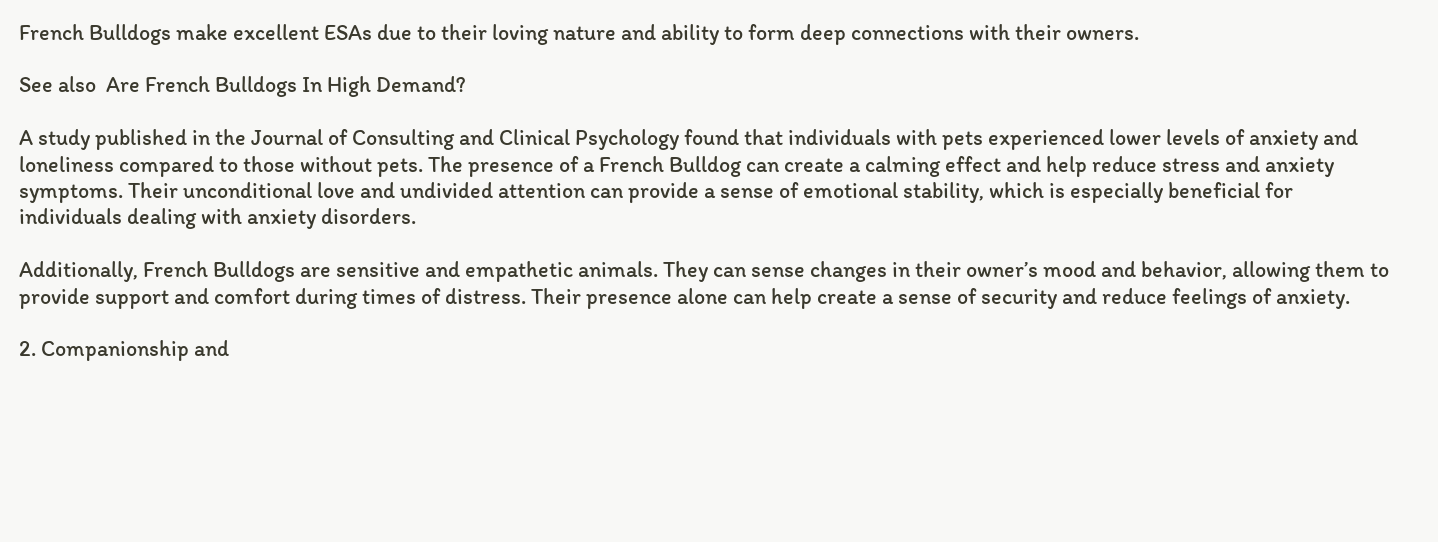French Bulldogs make excellent ESAs due to their loving nature and ability to form deep connections with their owners.

See also  Are French Bulldogs In High Demand?

A study published in the Journal of Consulting and Clinical Psychology found that individuals with pets experienced lower levels of anxiety and loneliness compared to those without pets. The presence of a French Bulldog can create a calming effect and help reduce stress and anxiety symptoms. Their unconditional love and undivided attention can provide a sense of emotional stability, which is especially beneficial for individuals dealing with anxiety disorders.

Additionally, French Bulldogs are sensitive and empathetic animals. They can sense changes in their owner’s mood and behavior, allowing them to provide support and comfort during times of distress. Their presence alone can help create a sense of security and reduce feelings of anxiety.

2. Companionship and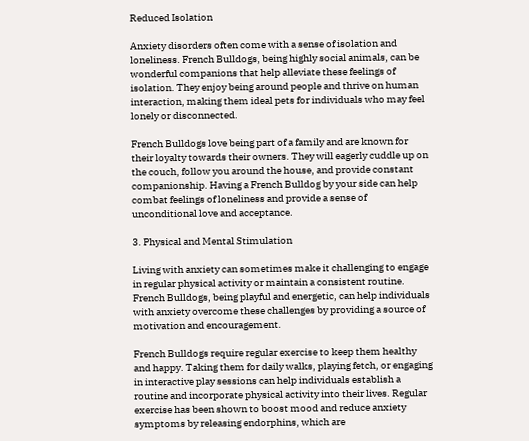Reduced Isolation

Anxiety disorders often come with a sense of isolation and loneliness. French Bulldogs, being highly social animals, can be wonderful companions that help alleviate these feelings of isolation. They enjoy being around people and thrive on human interaction, making them ideal pets for individuals who may feel lonely or disconnected.

French Bulldogs love being part of a family and are known for their loyalty towards their owners. They will eagerly cuddle up on the couch, follow you around the house, and provide constant companionship. Having a French Bulldog by your side can help combat feelings of loneliness and provide a sense of unconditional love and acceptance.

3. Physical and Mental Stimulation

Living with anxiety can sometimes make it challenging to engage in regular physical activity or maintain a consistent routine. French Bulldogs, being playful and energetic, can help individuals with anxiety overcome these challenges by providing a source of motivation and encouragement.

French Bulldogs require regular exercise to keep them healthy and happy. Taking them for daily walks, playing fetch, or engaging in interactive play sessions can help individuals establish a routine and incorporate physical activity into their lives. Regular exercise has been shown to boost mood and reduce anxiety symptoms by releasing endorphins, which are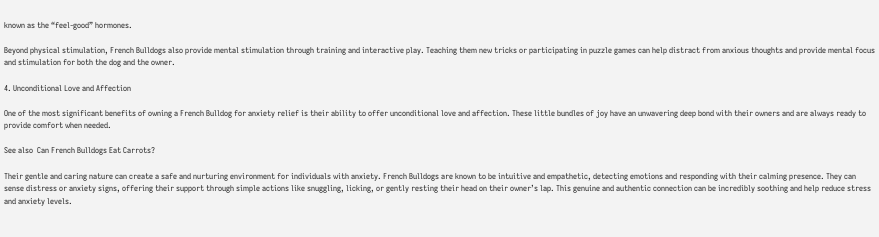known as the “feel-good” hormones.

Beyond physical stimulation, French Bulldogs also provide mental stimulation through training and interactive play. Teaching them new tricks or participating in puzzle games can help distract from anxious thoughts and provide mental focus and stimulation for both the dog and the owner.

4. Unconditional Love and Affection

One of the most significant benefits of owning a French Bulldog for anxiety relief is their ability to offer unconditional love and affection. These little bundles of joy have an unwavering deep bond with their owners and are always ready to provide comfort when needed.

See also  Can French Bulldogs Eat Carrots?

Their gentle and caring nature can create a safe and nurturing environment for individuals with anxiety. French Bulldogs are known to be intuitive and empathetic, detecting emotions and responding with their calming presence. They can sense distress or anxiety signs, offering their support through simple actions like snuggling, licking, or gently resting their head on their owner’s lap. This genuine and authentic connection can be incredibly soothing and help reduce stress and anxiety levels.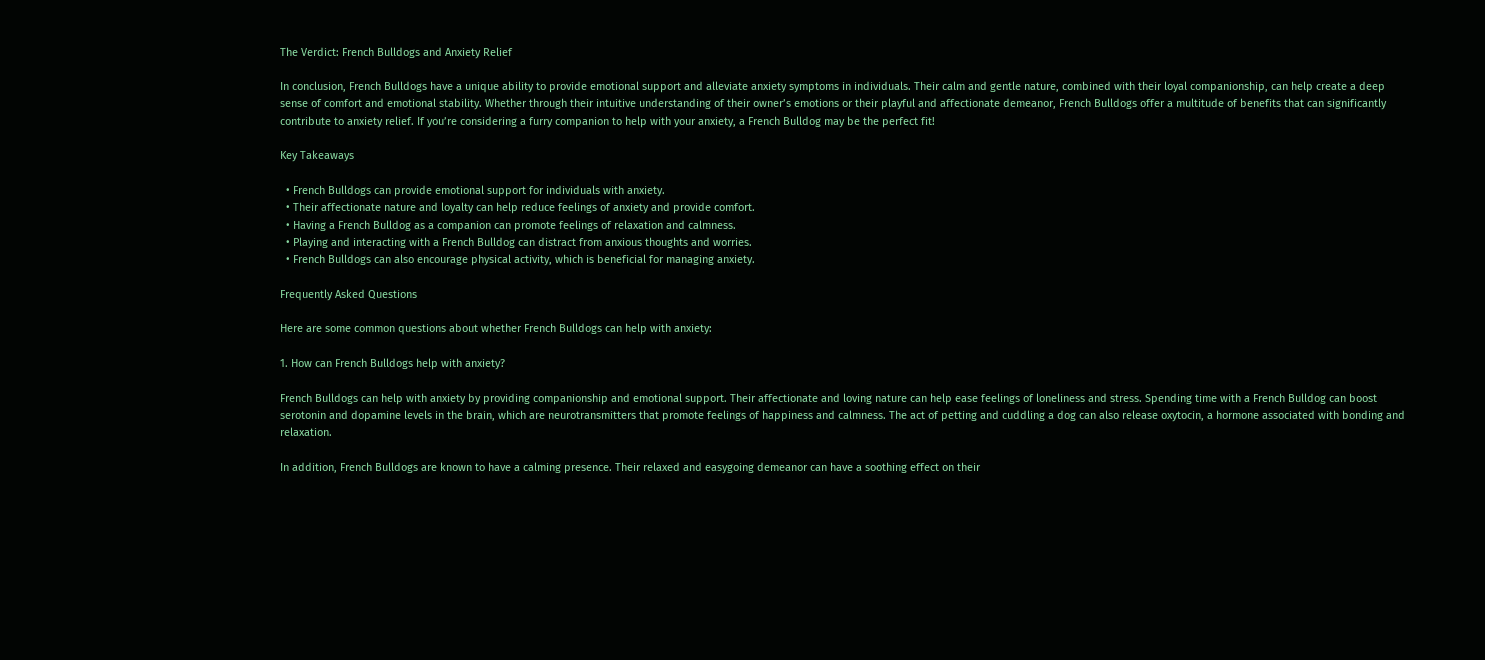The Verdict: French Bulldogs and Anxiety Relief

In conclusion, French Bulldogs have a unique ability to provide emotional support and alleviate anxiety symptoms in individuals. Their calm and gentle nature, combined with their loyal companionship, can help create a deep sense of comfort and emotional stability. Whether through their intuitive understanding of their owner’s emotions or their playful and affectionate demeanor, French Bulldogs offer a multitude of benefits that can significantly contribute to anxiety relief. If you’re considering a furry companion to help with your anxiety, a French Bulldog may be the perfect fit!

Key Takeaways

  • French Bulldogs can provide emotional support for individuals with anxiety.
  • Their affectionate nature and loyalty can help reduce feelings of anxiety and provide comfort.
  • Having a French Bulldog as a companion can promote feelings of relaxation and calmness.
  • Playing and interacting with a French Bulldog can distract from anxious thoughts and worries.
  • French Bulldogs can also encourage physical activity, which is beneficial for managing anxiety.

Frequently Asked Questions

Here are some common questions about whether French Bulldogs can help with anxiety:

1. How can French Bulldogs help with anxiety?

French Bulldogs can help with anxiety by providing companionship and emotional support. Their affectionate and loving nature can help ease feelings of loneliness and stress. Spending time with a French Bulldog can boost serotonin and dopamine levels in the brain, which are neurotransmitters that promote feelings of happiness and calmness. The act of petting and cuddling a dog can also release oxytocin, a hormone associated with bonding and relaxation.

In addition, French Bulldogs are known to have a calming presence. Their relaxed and easygoing demeanor can have a soothing effect on their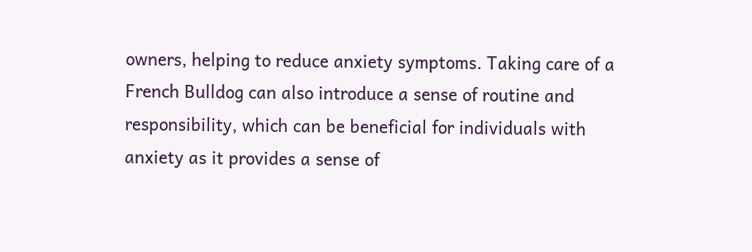owners, helping to reduce anxiety symptoms. Taking care of a French Bulldog can also introduce a sense of routine and responsibility, which can be beneficial for individuals with anxiety as it provides a sense of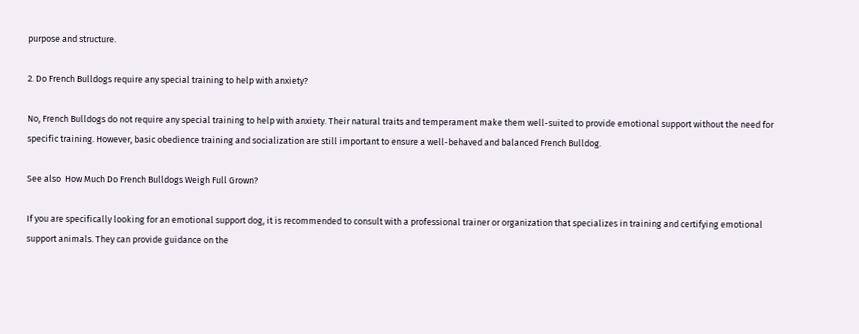purpose and structure.

2. Do French Bulldogs require any special training to help with anxiety?

No, French Bulldogs do not require any special training to help with anxiety. Their natural traits and temperament make them well-suited to provide emotional support without the need for specific training. However, basic obedience training and socialization are still important to ensure a well-behaved and balanced French Bulldog.

See also  How Much Do French Bulldogs Weigh Full Grown?

If you are specifically looking for an emotional support dog, it is recommended to consult with a professional trainer or organization that specializes in training and certifying emotional support animals. They can provide guidance on the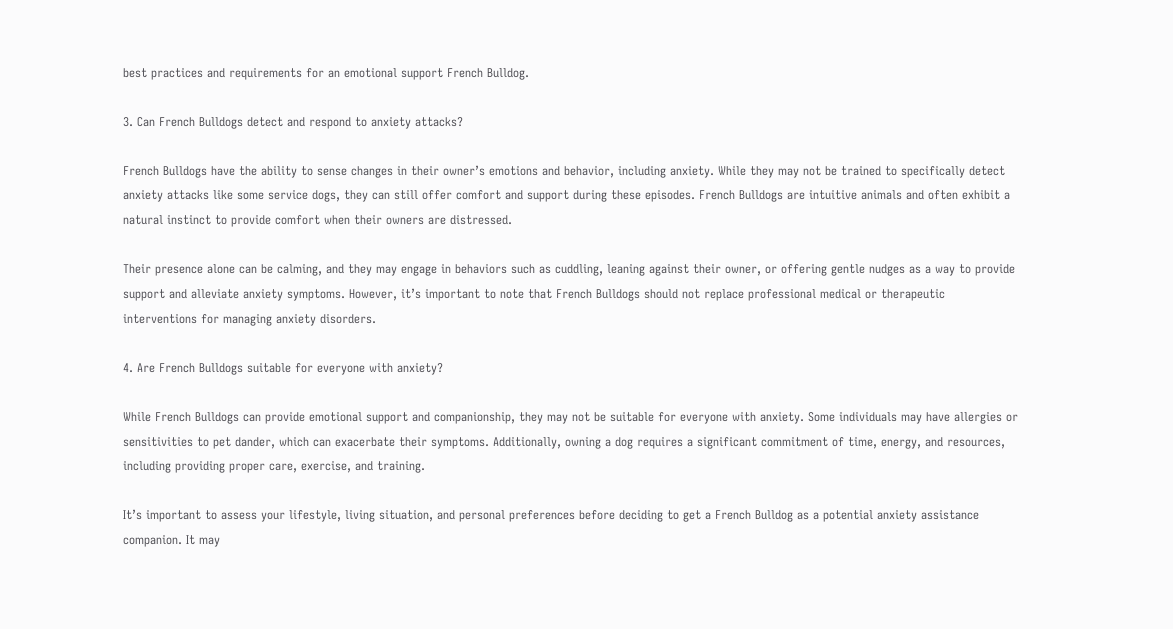best practices and requirements for an emotional support French Bulldog.

3. Can French Bulldogs detect and respond to anxiety attacks?

French Bulldogs have the ability to sense changes in their owner’s emotions and behavior, including anxiety. While they may not be trained to specifically detect anxiety attacks like some service dogs, they can still offer comfort and support during these episodes. French Bulldogs are intuitive animals and often exhibit a natural instinct to provide comfort when their owners are distressed.

Their presence alone can be calming, and they may engage in behaviors such as cuddling, leaning against their owner, or offering gentle nudges as a way to provide support and alleviate anxiety symptoms. However, it’s important to note that French Bulldogs should not replace professional medical or therapeutic interventions for managing anxiety disorders.

4. Are French Bulldogs suitable for everyone with anxiety?

While French Bulldogs can provide emotional support and companionship, they may not be suitable for everyone with anxiety. Some individuals may have allergies or sensitivities to pet dander, which can exacerbate their symptoms. Additionally, owning a dog requires a significant commitment of time, energy, and resources, including providing proper care, exercise, and training.

It’s important to assess your lifestyle, living situation, and personal preferences before deciding to get a French Bulldog as a potential anxiety assistance companion. It may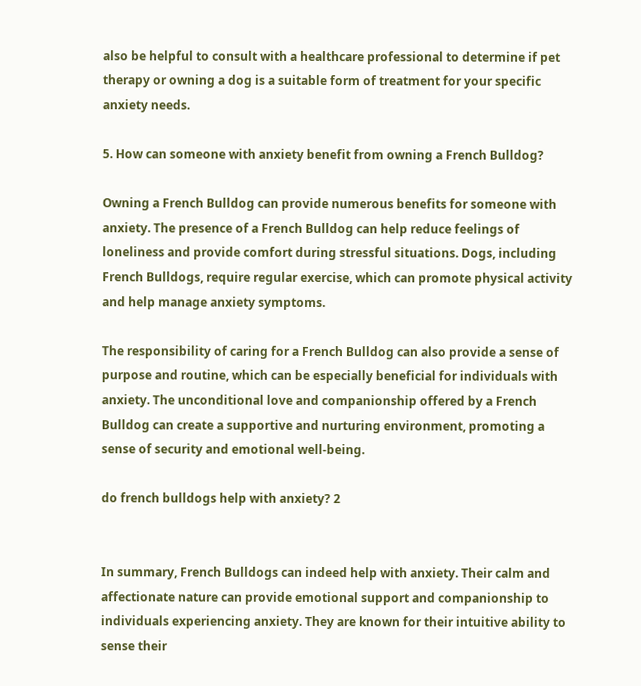also be helpful to consult with a healthcare professional to determine if pet therapy or owning a dog is a suitable form of treatment for your specific anxiety needs.

5. How can someone with anxiety benefit from owning a French Bulldog?

Owning a French Bulldog can provide numerous benefits for someone with anxiety. The presence of a French Bulldog can help reduce feelings of loneliness and provide comfort during stressful situations. Dogs, including French Bulldogs, require regular exercise, which can promote physical activity and help manage anxiety symptoms.

The responsibility of caring for a French Bulldog can also provide a sense of purpose and routine, which can be especially beneficial for individuals with anxiety. The unconditional love and companionship offered by a French Bulldog can create a supportive and nurturing environment, promoting a sense of security and emotional well-being.

do french bulldogs help with anxiety? 2


In summary, French Bulldogs can indeed help with anxiety. Their calm and affectionate nature can provide emotional support and companionship to individuals experiencing anxiety. They are known for their intuitive ability to sense their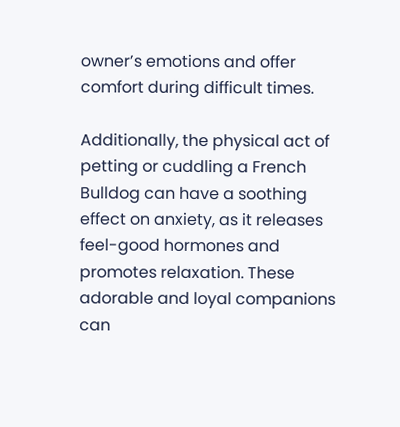owner’s emotions and offer comfort during difficult times.

Additionally, the physical act of petting or cuddling a French Bulldog can have a soothing effect on anxiety, as it releases feel-good hormones and promotes relaxation. These adorable and loyal companions can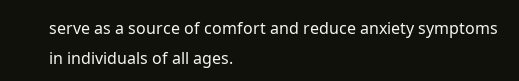serve as a source of comfort and reduce anxiety symptoms in individuals of all ages.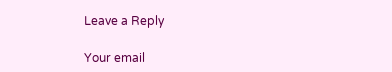Leave a Reply

Your email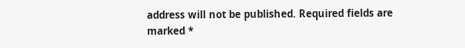address will not be published. Required fields are marked *